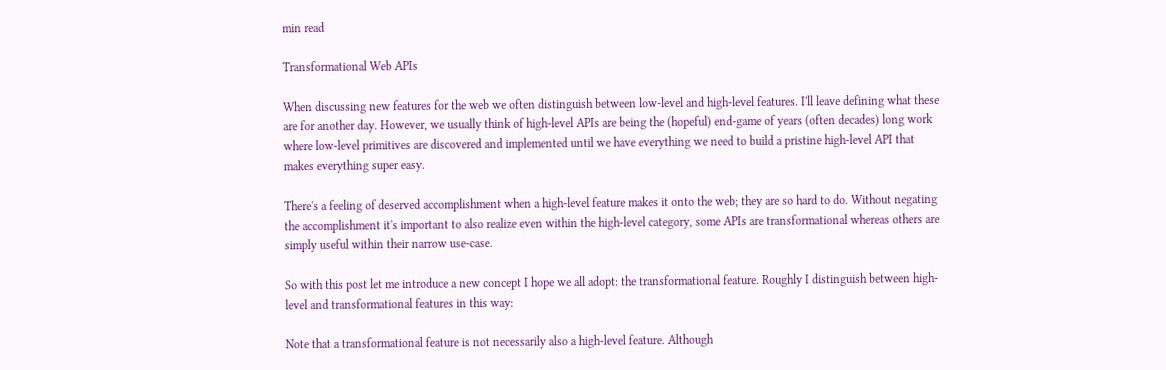min read

Transformational Web APIs

When discussing new features for the web we often distinguish between low-level and high-level features. I'll leave defining what these are for another day. However, we usually think of high-level APIs are being the (hopeful) end-game of years (often decades) long work where low-level primitives are discovered and implemented until we have everything we need to build a pristine high-level API that makes everything super easy.

There's a feeling of deserved accomplishment when a high-level feature makes it onto the web; they are so hard to do. Without negating the accomplishment it's important to also realize even within the high-level category, some APIs are transformational whereas others are simply useful within their narrow use-case.

So with this post let me introduce a new concept I hope we all adopt: the transformational feature. Roughly I distinguish between high-level and transformational features in this way:

Note that a transformational feature is not necessarily also a high-level feature. Although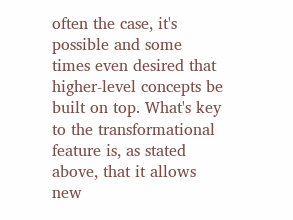often the case, it's possible and some times even desired that higher-level concepts be built on top. What's key to the transformational feature is, as stated above, that it allows new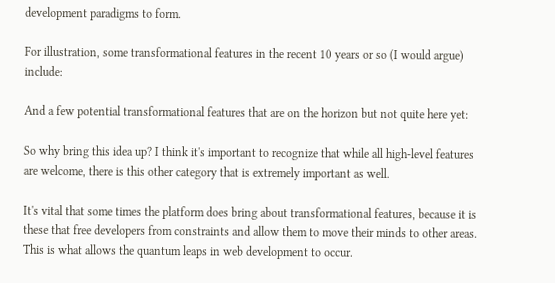development paradigms to form.

For illustration, some transformational features in the recent 10 years or so (I would argue) include:

And a few potential transformational features that are on the horizon but not quite here yet:

So why bring this idea up? I think it's important to recognize that while all high-level features are welcome, there is this other category that is extremely important as well.

It's vital that some times the platform does bring about transformational features, because it is these that free developers from constraints and allow them to move their minds to other areas. This is what allows the quantum leaps in web development to occur.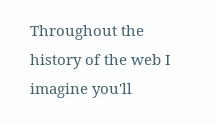Throughout the history of the web I imagine you'll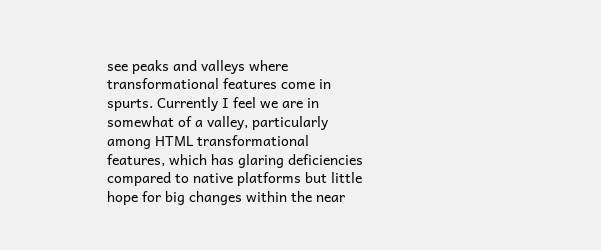see peaks and valleys where transformational features come in spurts. Currently I feel we are in somewhat of a valley, particularly among HTML transformational features, which has glaring deficiencies compared to native platforms but little hope for big changes within the near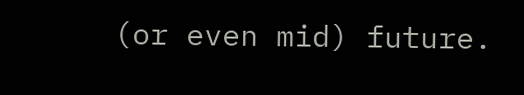(or even mid) future.